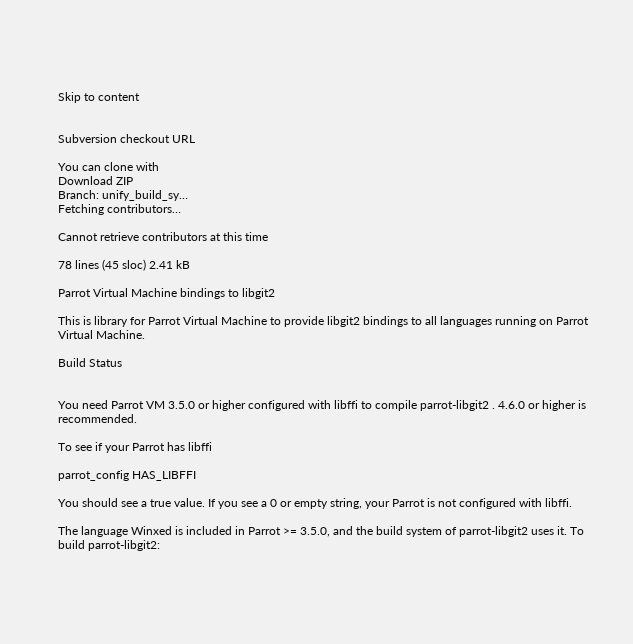Skip to content


Subversion checkout URL

You can clone with
Download ZIP
Branch: unify_build_sy…
Fetching contributors…

Cannot retrieve contributors at this time

78 lines (45 sloc) 2.41 kB

Parrot Virtual Machine bindings to libgit2

This is library for Parrot Virtual Machine to provide libgit2 bindings to all languages running on Parrot Virtual Machine.

Build Status


You need Parrot VM 3.5.0 or higher configured with libffi to compile parrot-libgit2 . 4.6.0 or higher is recommended.

To see if your Parrot has libffi

parrot_config HAS_LIBFFI

You should see a true value. If you see a 0 or empty string, your Parrot is not configured with libffi.

The language Winxed is included in Parrot >= 3.5.0, and the build system of parrot-libgit2 uses it. To build parrot-libgit2: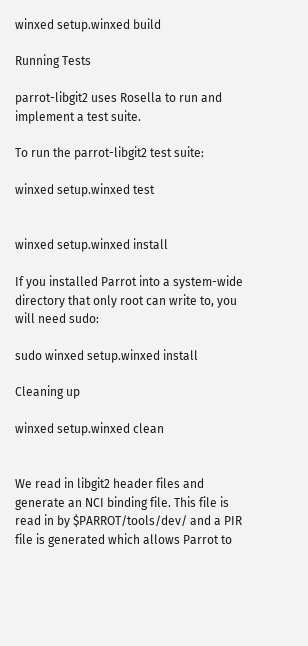winxed setup.winxed build

Running Tests

parrot-libgit2 uses Rosella to run and implement a test suite.

To run the parrot-libgit2 test suite:

winxed setup.winxed test


winxed setup.winxed install

If you installed Parrot into a system-wide directory that only root can write to, you will need sudo:

sudo winxed setup.winxed install

Cleaning up

winxed setup.winxed clean


We read in libgit2 header files and generate an NCI binding file. This file is read in by $PARROT/tools/dev/ and a PIR file is generated which allows Parrot to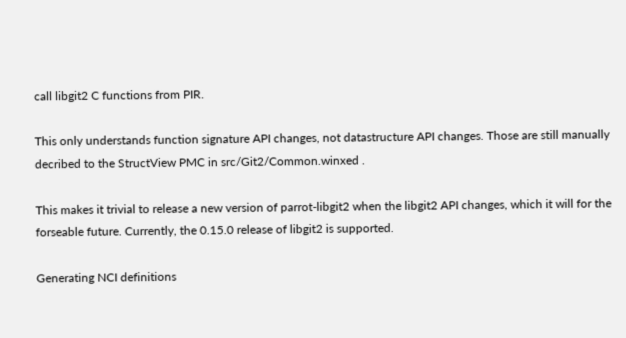call libgit2 C functions from PIR.

This only understands function signature API changes, not datastructure API changes. Those are still manually decribed to the StructView PMC in src/Git2/Common.winxed .

This makes it trivial to release a new version of parrot-libgit2 when the libgit2 API changes, which it will for the forseable future. Currently, the 0.15.0 release of libgit2 is supported.

Generating NCI definitions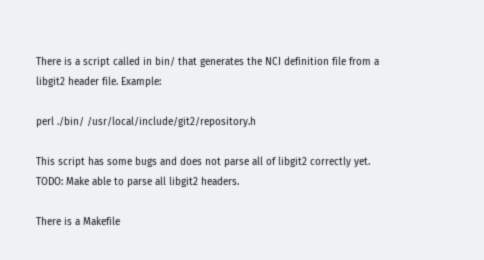There is a script called in bin/ that generates the NCI definition file from a libgit2 header file. Example:

perl ./bin/ /usr/local/include/git2/repository.h

This script has some bugs and does not parse all of libgit2 correctly yet. TODO: Make able to parse all libgit2 headers.

There is a Makefile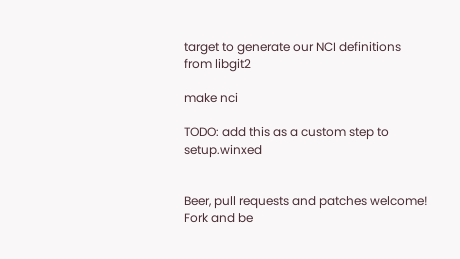target to generate our NCI definitions from libgit2

make nci

TODO: add this as a custom step to setup.winxed


Beer, pull requests and patches welcome! Fork and be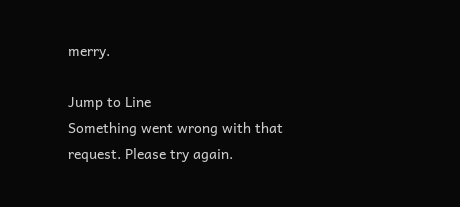merry.

Jump to Line
Something went wrong with that request. Please try again.